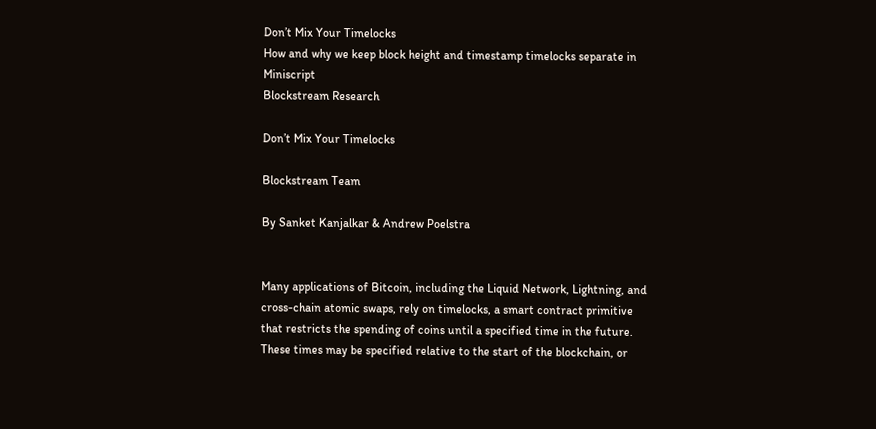Don’t Mix Your Timelocks
How and why we keep block height and timestamp timelocks separate in Miniscript
Blockstream Research

Don’t Mix Your Timelocks

Blockstream Team

By Sanket Kanjalkar & Andrew Poelstra


Many applications of Bitcoin, including the Liquid Network, Lightning, and cross-chain atomic swaps, rely on timelocks, a smart contract primitive that restricts the spending of coins until a specified time in the future. These times may be specified relative to the start of the blockchain, or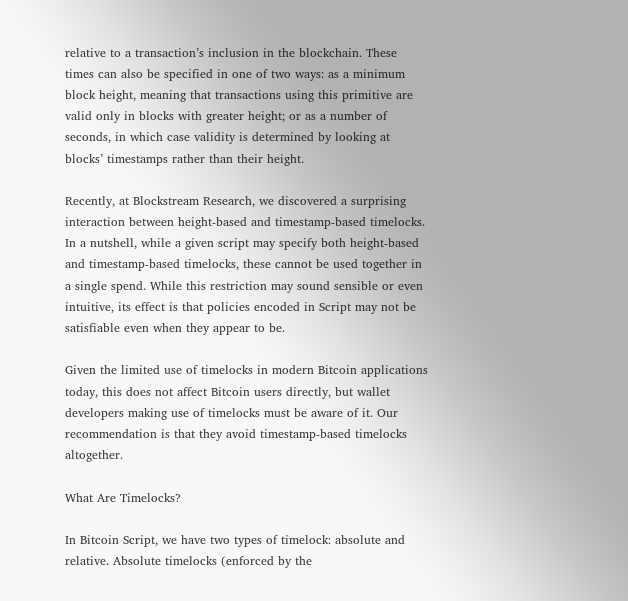relative to a transaction’s inclusion in the blockchain. These times can also be specified in one of two ways: as a minimum block height, meaning that transactions using this primitive are valid only in blocks with greater height; or as a number of seconds, in which case validity is determined by looking at blocks’ timestamps rather than their height.

Recently, at Blockstream Research, we discovered a surprising interaction between height-based and timestamp-based timelocks. In a nutshell, while a given script may specify both height-based and timestamp-based timelocks, these cannot be used together in a single spend. While this restriction may sound sensible or even intuitive, its effect is that policies encoded in Script may not be satisfiable even when they appear to be.

Given the limited use of timelocks in modern Bitcoin applications today, this does not affect Bitcoin users directly, but wallet developers making use of timelocks must be aware of it. Our recommendation is that they avoid timestamp-based timelocks altogether.

What Are Timelocks?

In Bitcoin Script, we have two types of timelock: absolute and relative. Absolute timelocks (enforced by the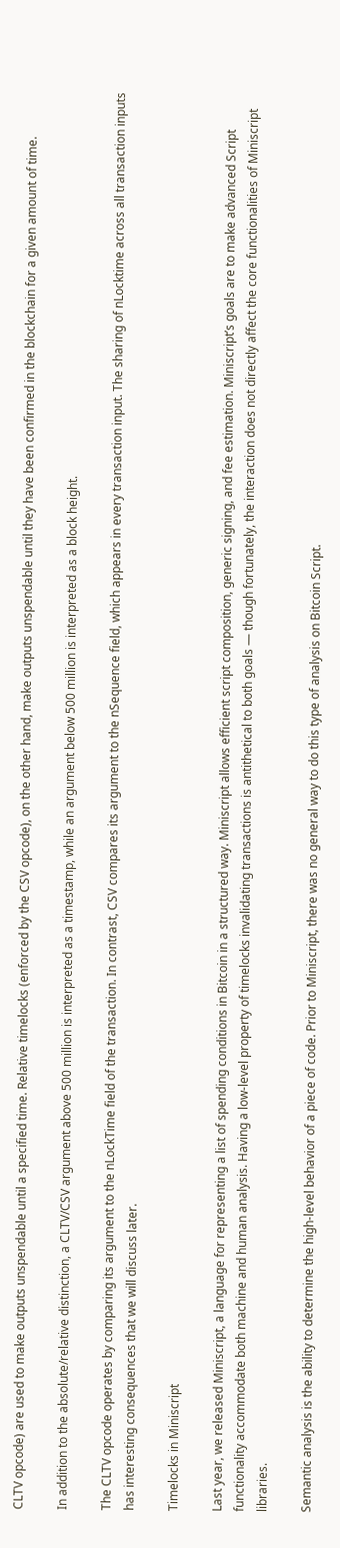CLTV opcode) are used to make outputs unspendable until a specified time. Relative timelocks (enforced by the CSV opcode), on the other hand, make outputs unspendable until they have been confirmed in the blockchain for a given amount of time.

In addition to the absolute/relative distinction, a CLTV/CSV argument above 500 million is interpreted as a timestamp, while an argument below 500 million is interpreted as a block height.

The CLTV opcode operates by comparing its argument to the nLockTime field of the transaction. In contrast, CSV compares its argument to the nSequence field, which appears in every transaction input. The sharing of nLocktime across all transaction inputs has interesting consequences that we will discuss later.

Timelocks in Miniscript

Last year, we released Miniscript, a language for representing a list of spending conditions in Bitcoin in a structured way. Miniscript allows efficient script composition, generic signing, and fee estimation. Miniscript’s goals are to make advanced Script functionality accommodate both machine and human analysis. Having a low-level property of timelocks invalidating transactions is antithetical to both goals — though fortunately, the interaction does not directly affect the core functionalities of Miniscript libraries.

Semantic analysis is the ability to determine the high-level behavior of a piece of code. Prior to Miniscript, there was no general way to do this type of analysis on Bitcoin Script.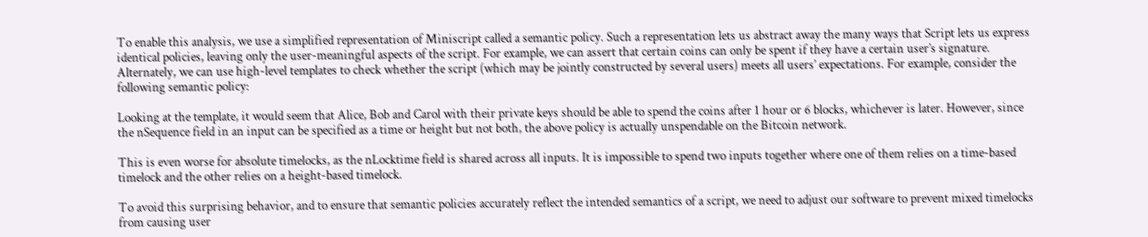To enable this analysis, we use a simplified representation of Miniscript called a semantic policy. Such a representation lets us abstract away the many ways that Script lets us express identical policies, leaving only the user-meaningful aspects of the script. For example, we can assert that certain coins can only be spent if they have a certain user’s signature. Alternately, we can use high-level templates to check whether the script (which may be jointly constructed by several users) meets all users’ expectations. For example, consider the following semantic policy:

Looking at the template, it would seem that Alice, Bob and Carol with their private keys should be able to spend the coins after 1 hour or 6 blocks, whichever is later. However, since the nSequence field in an input can be specified as a time or height but not both, the above policy is actually unspendable on the Bitcoin network.

This is even worse for absolute timelocks, as the nLocktime field is shared across all inputs. It is impossible to spend two inputs together where one of them relies on a time-based timelock and the other relies on a height-based timelock.

To avoid this surprising behavior, and to ensure that semantic policies accurately reflect the intended semantics of a script, we need to adjust our software to prevent mixed timelocks from causing user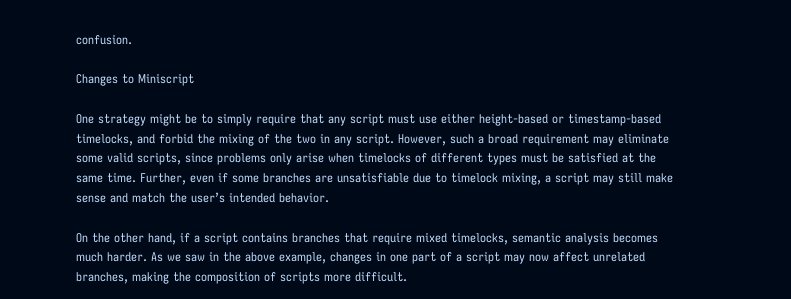confusion.

Changes to Miniscript

One strategy might be to simply require that any script must use either height-based or timestamp-based timelocks, and forbid the mixing of the two in any script. However, such a broad requirement may eliminate some valid scripts, since problems only arise when timelocks of different types must be satisfied at the same time. Further, even if some branches are unsatisfiable due to timelock mixing, a script may still make sense and match the user’s intended behavior.

On the other hand, if a script contains branches that require mixed timelocks, semantic analysis becomes much harder. As we saw in the above example, changes in one part of a script may now affect unrelated branches, making the composition of scripts more difficult.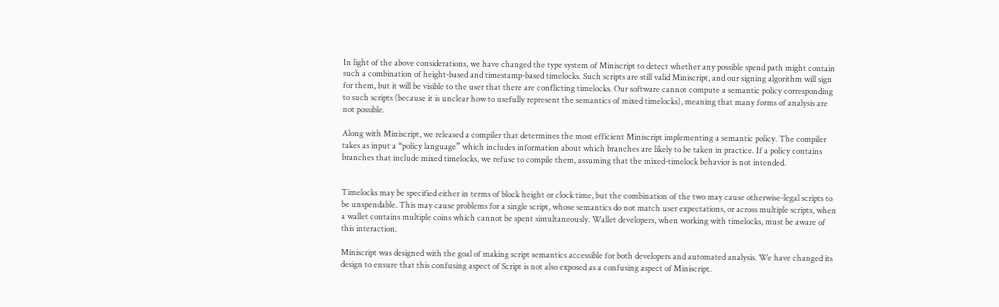In light of the above considerations, we have changed the type system of Miniscript to detect whether any possible spend path might contain such a combination of height-based and timestamp-based timelocks. Such scripts are still valid Miniscript, and our signing algorithm will sign for them, but it will be visible to the user that there are conflicting timelocks. Our software cannot compute a semantic policy corresponding to such scripts (because it is unclear how to usefully represent the semantics of mixed timelocks), meaning that many forms of analysis are not possible.

Along with Miniscript, we released a compiler that determines the most efficient Miniscript implementing a semantic policy. The compiler takes as input a “policy language” which includes information about which branches are likely to be taken in practice. If a policy contains branches that include mixed timelocks, we refuse to compile them, assuming that the mixed-timelock behavior is not intended.


Timelocks may be specified either in terms of block height or clock time, but the combination of the two may cause otherwise-legal scripts to be unspendable. This may cause problems for a single script, whose semantics do not match user expectations, or across multiple scripts, when a wallet contains multiple coins which cannot be spent simultaneously. Wallet developers, when working with timelocks, must be aware of this interaction.

Miniscript was designed with the goal of making script semantics accessible for both developers and automated analysis. We have changed its design to ensure that this confusing aspect of Script is not also exposed as a confusing aspect of Miniscript.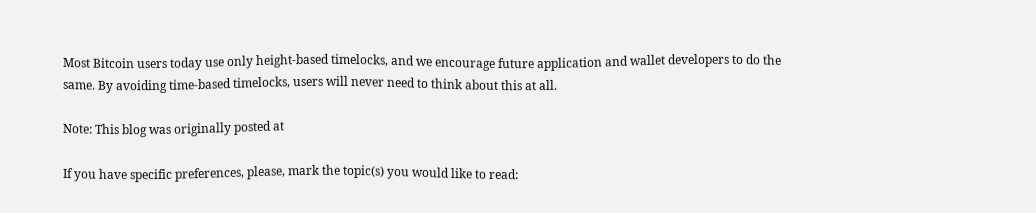Most Bitcoin users today use only height-based timelocks, and we encourage future application and wallet developers to do the same. By avoiding time-based timelocks, users will never need to think about this at all.

Note: This blog was originally posted at

If you have specific preferences, please, mark the topic(s) you would like to read: